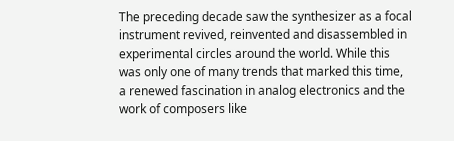The preceding decade saw the synthesizer as a focal instrument revived, reinvented and disassembled in experimental circles around the world. While this was only one of many trends that marked this time, a renewed fascination in analog electronics and the work of composers like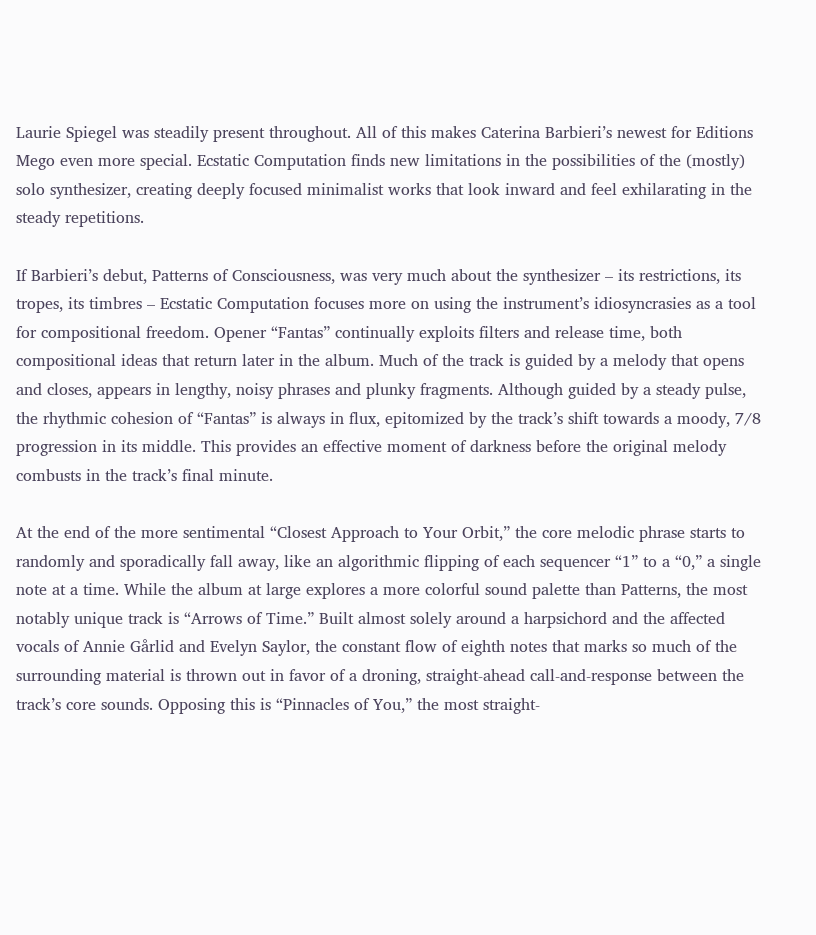Laurie Spiegel was steadily present throughout. All of this makes Caterina Barbieri’s newest for Editions Mego even more special. Ecstatic Computation finds new limitations in the possibilities of the (mostly) solo synthesizer, creating deeply focused minimalist works that look inward and feel exhilarating in the steady repetitions.

If Barbieri’s debut, Patterns of Consciousness, was very much about the synthesizer – its restrictions, its tropes, its timbres – Ecstatic Computation focuses more on using the instrument’s idiosyncrasies as a tool for compositional freedom. Opener “Fantas” continually exploits filters and release time, both compositional ideas that return later in the album. Much of the track is guided by a melody that opens and closes, appears in lengthy, noisy phrases and plunky fragments. Although guided by a steady pulse, the rhythmic cohesion of “Fantas” is always in flux, epitomized by the track’s shift towards a moody, 7/8 progression in its middle. This provides an effective moment of darkness before the original melody combusts in the track’s final minute.

At the end of the more sentimental “Closest Approach to Your Orbit,” the core melodic phrase starts to randomly and sporadically fall away, like an algorithmic flipping of each sequencer “1” to a “0,” a single note at a time. While the album at large explores a more colorful sound palette than Patterns, the most notably unique track is “Arrows of Time.” Built almost solely around a harpsichord and the affected vocals of Annie Gårlid and Evelyn Saylor, the constant flow of eighth notes that marks so much of the surrounding material is thrown out in favor of a droning, straight-ahead call-and-response between the track’s core sounds. Opposing this is “Pinnacles of You,” the most straight-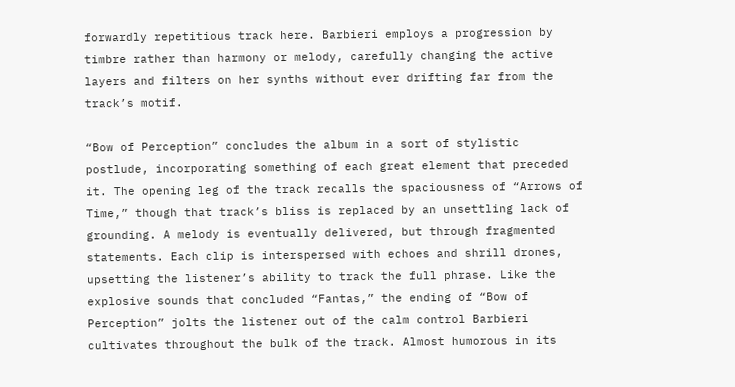forwardly repetitious track here. Barbieri employs a progression by timbre rather than harmony or melody, carefully changing the active layers and filters on her synths without ever drifting far from the track’s motif.

“Bow of Perception” concludes the album in a sort of stylistic postlude, incorporating something of each great element that preceded it. The opening leg of the track recalls the spaciousness of “Arrows of Time,” though that track’s bliss is replaced by an unsettling lack of grounding. A melody is eventually delivered, but through fragmented statements. Each clip is interspersed with echoes and shrill drones, upsetting the listener’s ability to track the full phrase. Like the explosive sounds that concluded “Fantas,” the ending of “Bow of Perception” jolts the listener out of the calm control Barbieri cultivates throughout the bulk of the track. Almost humorous in its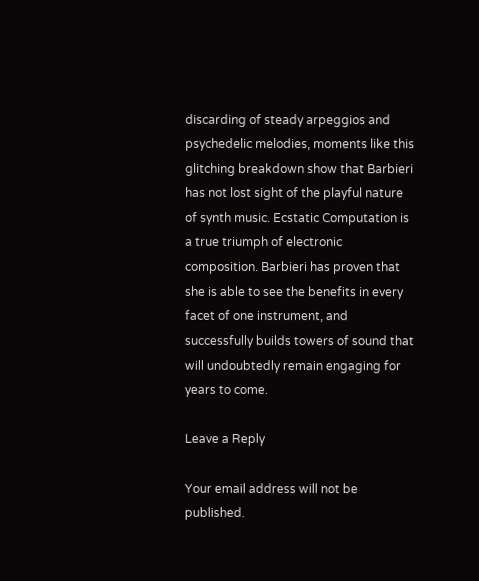discarding of steady arpeggios and psychedelic melodies, moments like this glitching breakdown show that Barbieri has not lost sight of the playful nature of synth music. Ecstatic Computation is a true triumph of electronic composition. Barbieri has proven that she is able to see the benefits in every facet of one instrument, and successfully builds towers of sound that will undoubtedly remain engaging for years to come.

Leave a Reply

Your email address will not be published.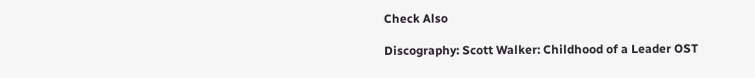Check Also

Discography: Scott Walker: Childhood of a Leader OST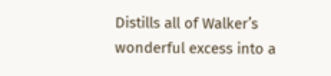Distills all of Walker’s wonderful excess into a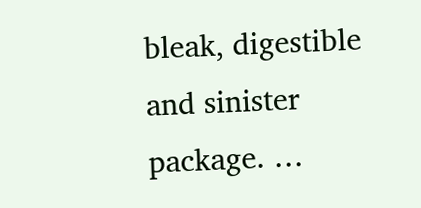bleak, digestible and sinister package. …